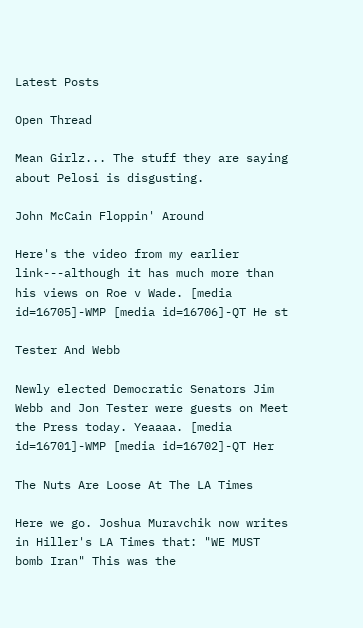Latest Posts

Open Thread

Mean Girlz... The stuff they are saying about Pelosi is disgusting.

John McCain Floppin' Around

Here's the video from my earlier link---although it has much more than his views on Roe v Wade. [media id=16705]-WMP [media id=16706]-QT He st

Tester And Webb

Newly elected Democratic Senators Jim Webb and Jon Tester were guests on Meet the Press today. Yeaaaa. [media id=16701]-WMP [media id=16702]-QT Her

The Nuts Are Loose At The LA Times

Here we go. Joshua Muravchik now writes in Hiller's LA Times that: "WE MUST bomb Iran" This was the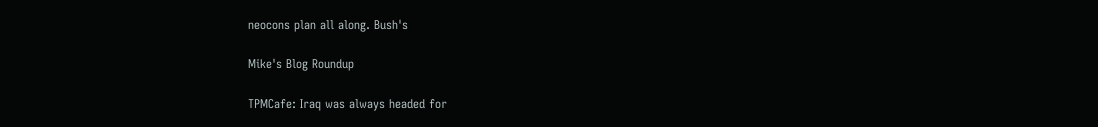neocons plan all along. Bush's

Mike's Blog Roundup

TPMCafe: Iraq was always headed for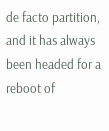de facto partition, and it has always been headed for a reboot of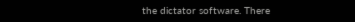the dictator software. There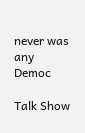never was any Democ

Talk Show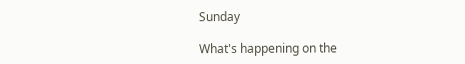Sunday

What's happening on the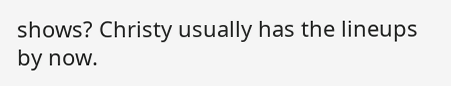shows? Christy usually has the lineups by now.